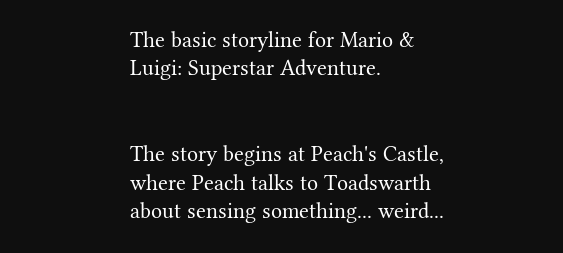The basic storyline for Mario & Luigi: Superstar Adventure.


The story begins at Peach's Castle, where Peach talks to Toadswarth about sensing something... weird...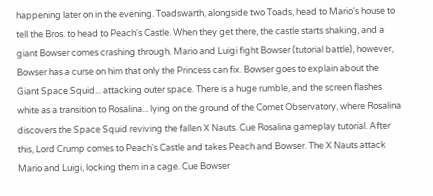happening later on in the evening. Toadswarth, alongside two Toads, head to Mario's house to tell the Bros. to head to Peach's Castle. When they get there, the castle starts shaking, and a giant Bowser comes crashing through. Mario and Luigi fight Bowser (tutorial battle), however, Bowser has a curse on him that only the Princess can fix. Bowser goes to explain about the Giant Space Squid... attacking outer space. There is a huge rumble, and the screen flashes white as a transition to Rosalina... lying on the ground of the Comet Observatory, where Rosalina discovers the Space Squid reviving the fallen X Nauts. Cue Rosalina gameplay tutorial. After this, Lord Crump comes to Peach's Castle and takes Peach and Bowser. The X Nauts attack Mario and Luigi, locking them in a cage. Cue Bowser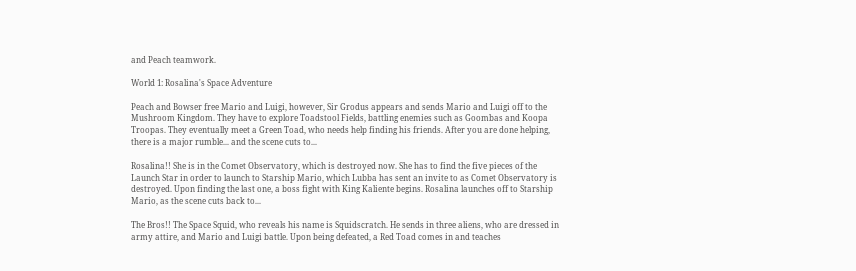and Peach teamwork.

World 1: Rosalina's Space Adventure

Peach and Bowser free Mario and Luigi, however, Sir Grodus appears and sends Mario and Luigi off to the Mushroom Kingdom. They have to explore Toadstool Fields, battling enemies such as Goombas and Koopa Troopas. They eventually meet a Green Toad, who needs help finding his friends. After you are done helping, there is a major rumble... and the scene cuts to...

Rosalina!! She is in the Comet Observatory, which is destroyed now. She has to find the five pieces of the Launch Star in order to launch to Starship Mario, which Lubba has sent an invite to as Comet Observatory is destroyed. Upon finding the last one, a boss fight with King Kaliente begins. Rosalina launches off to Starship Mario, as the scene cuts back to...

The Bros!! The Space Squid, who reveals his name is Squidscratch. He sends in three aliens, who are dressed in army attire, and Mario and Luigi battle. Upon being defeated, a Red Toad comes in and teaches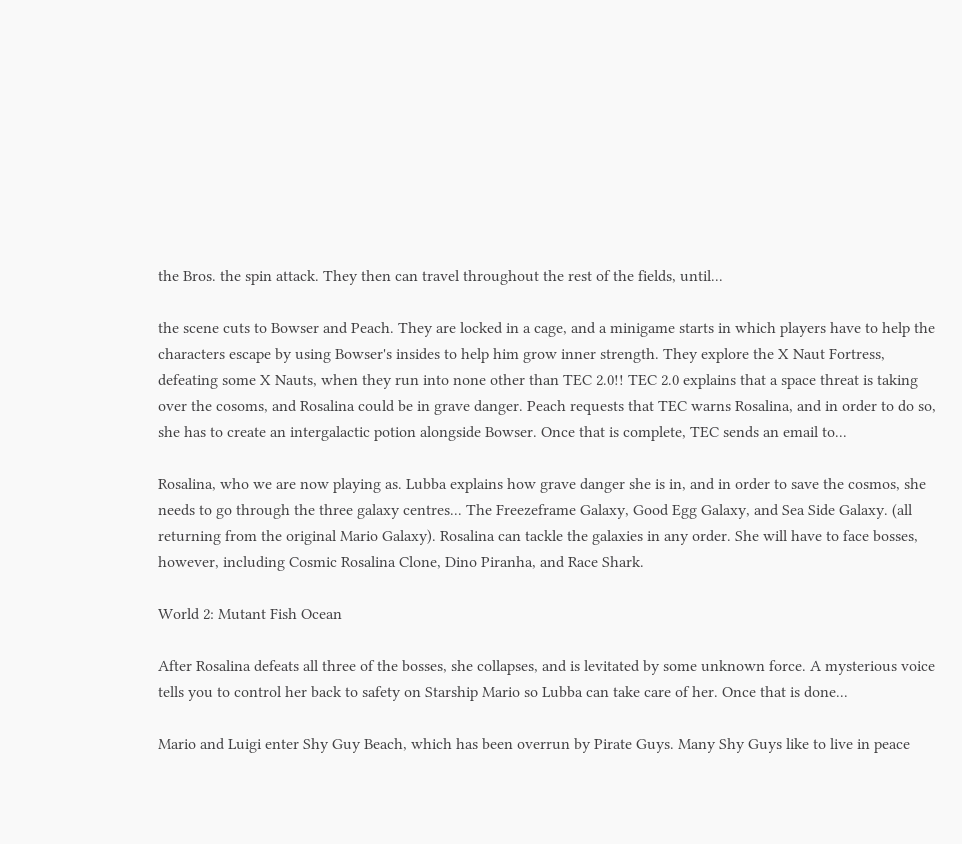the Bros. the spin attack. They then can travel throughout the rest of the fields, until...

the scene cuts to Bowser and Peach. They are locked in a cage, and a minigame starts in which players have to help the characters escape by using Bowser's insides to help him grow inner strength. They explore the X Naut Fortress, defeating some X Nauts, when they run into none other than TEC 2.0!! TEC 2.0 explains that a space threat is taking over the cosoms, and Rosalina could be in grave danger. Peach requests that TEC warns Rosalina, and in order to do so, she has to create an intergalactic potion alongside Bowser. Once that is complete, TEC sends an email to...

Rosalina, who we are now playing as. Lubba explains how grave danger she is in, and in order to save the cosmos, she needs to go through the three galaxy centres... The Freezeframe Galaxy, Good Egg Galaxy, and Sea Side Galaxy. (all returning from the original Mario Galaxy). Rosalina can tackle the galaxies in any order. She will have to face bosses, however, including Cosmic Rosalina Clone, Dino Piranha, and Race Shark.

World 2: Mutant Fish Ocean

After Rosalina defeats all three of the bosses, she collapses, and is levitated by some unknown force. A mysterious voice tells you to control her back to safety on Starship Mario so Lubba can take care of her. Once that is done...

Mario and Luigi enter Shy Guy Beach, which has been overrun by Pirate Guys. Many Shy Guys like to live in peace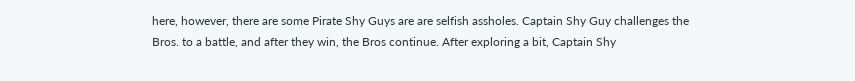here, however, there are some Pirate Shy Guys are are selfish assholes. Captain Shy Guy challenges the Bros. to a battle, and after they win, the Bros continue. After exploring a bit, Captain Shy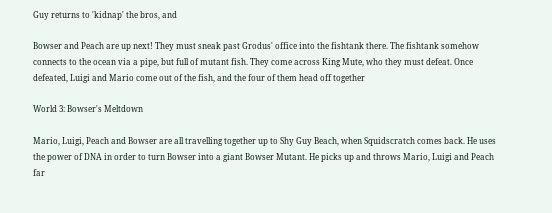Guy returns to 'kidnap' the bros, and

Bowser and Peach are up next! They must sneak past Grodus' office into the fishtank there. The fishtank somehow connects to the ocean via a pipe, but full of mutant fish. They come across King Mute, who they must defeat. Once defeated, Luigi and Mario come out of the fish, and the four of them head off together

World 3: Bowser's Meltdown

Mario, Luigi, Peach and Bowser are all travelling together up to Shy Guy Beach, when Squidscratch comes back. He uses the power of DNA in order to turn Bowser into a giant Bowser Mutant. He picks up and throws Mario, Luigi and Peach far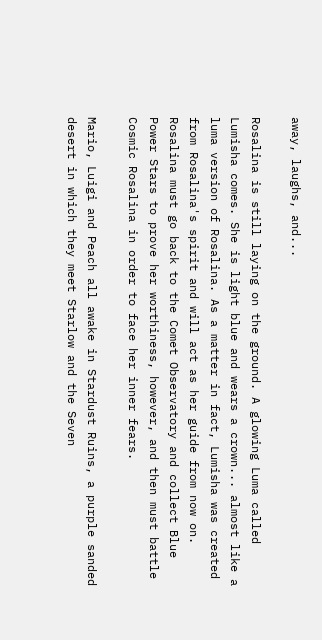away, laughs, and...

Rosalina is still laying on the ground. A glowing Luma called Lumisha comes. She is light blue and wears a crown... almost like a luma version of Rosalina. As a matter in fact, Lumisha was created from Rosalina's spirit and will act as her guide from now on. Rosalina must go back to the Comet Observatory and collect Blue Power Stars to prove her worthiness, however, and then must battle Cosmic Rosalina in order to face her inner fears.

Mario, Luigi and Peach all awake in Stardust Ruins, a purple sanded desert in which they meet Starlow and the Seven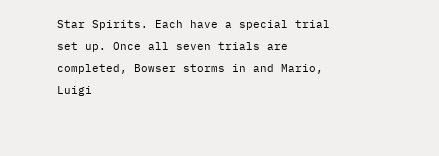Star Spirits. Each have a special trial set up. Once all seven trials are completed, Bowser storms in and Mario, Luigi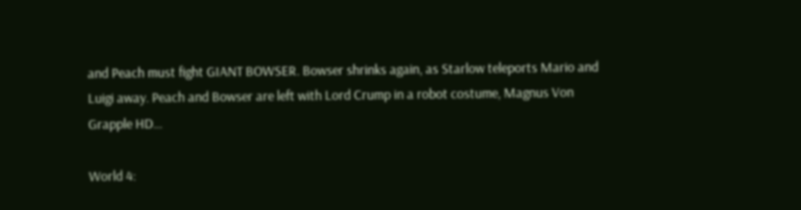and Peach must fight GIANT BOWSER. Bowser shrinks again, as Starlow teleports Mario and Luigi away. Peach and Bowser are left with Lord Crump in a robot costume, Magnus Von Grapple HD...

World 4: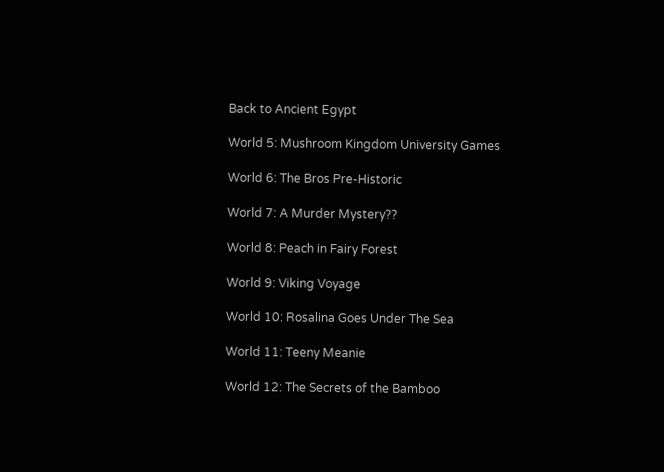Back to Ancient Egypt

World 5: Mushroom Kingdom University Games

World 6: The Bros Pre-Historic

World 7: A Murder Mystery??

World 8: Peach in Fairy Forest

World 9: Viking Voyage

World 10: Rosalina Goes Under The Sea

World 11: Teeny Meanie

World 12: The Secrets of the Bamboo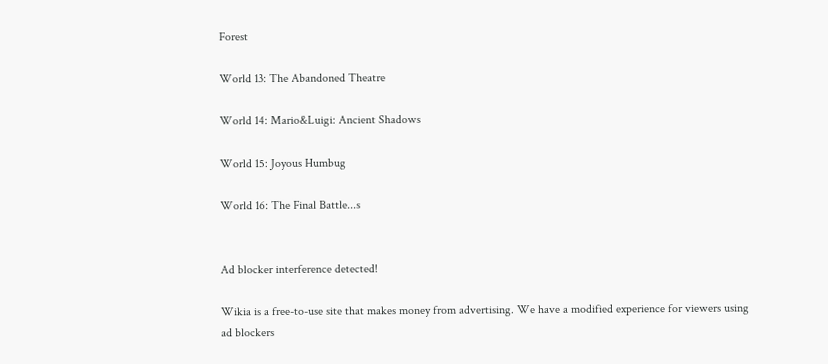Forest

World 13: The Abandoned Theatre

World 14: Mario&Luigi: Ancient Shadows

World 15: Joyous Humbug

World 16: The Final Battle...s


Ad blocker interference detected!

Wikia is a free-to-use site that makes money from advertising. We have a modified experience for viewers using ad blockers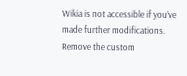Wikia is not accessible if you’ve made further modifications. Remove the custom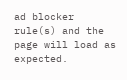ad blocker rule(s) and the page will load as expected.